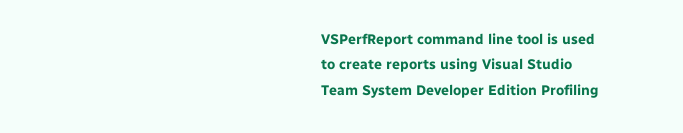VSPerfReport command line tool is used to create reports using Visual Studio Team System Developer Edition Profiling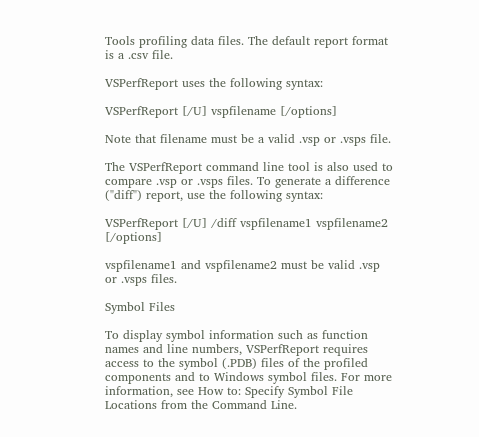Tools profiling data files. The default report format is a .csv file.

VSPerfReport uses the following syntax:

VSPerfReport [/U] vspfilename [/options]

Note that filename must be a valid .vsp or .vsps file.

The VSPerfReport command line tool is also used to compare .vsp or .vsps files. To generate a difference ("diff") report, use the following syntax:

VSPerfReport [/U] /diff vspfilename1 vspfilename2 [/options]

vspfilename1 and vspfilename2 must be valid .vsp or .vsps files.

Symbol Files

To display symbol information such as function names and line numbers, VSPerfReport requires access to the symbol (.PDB) files of the profiled components and to Windows symbol files. For more information, see How to: Specify Symbol File Locations from the Command Line.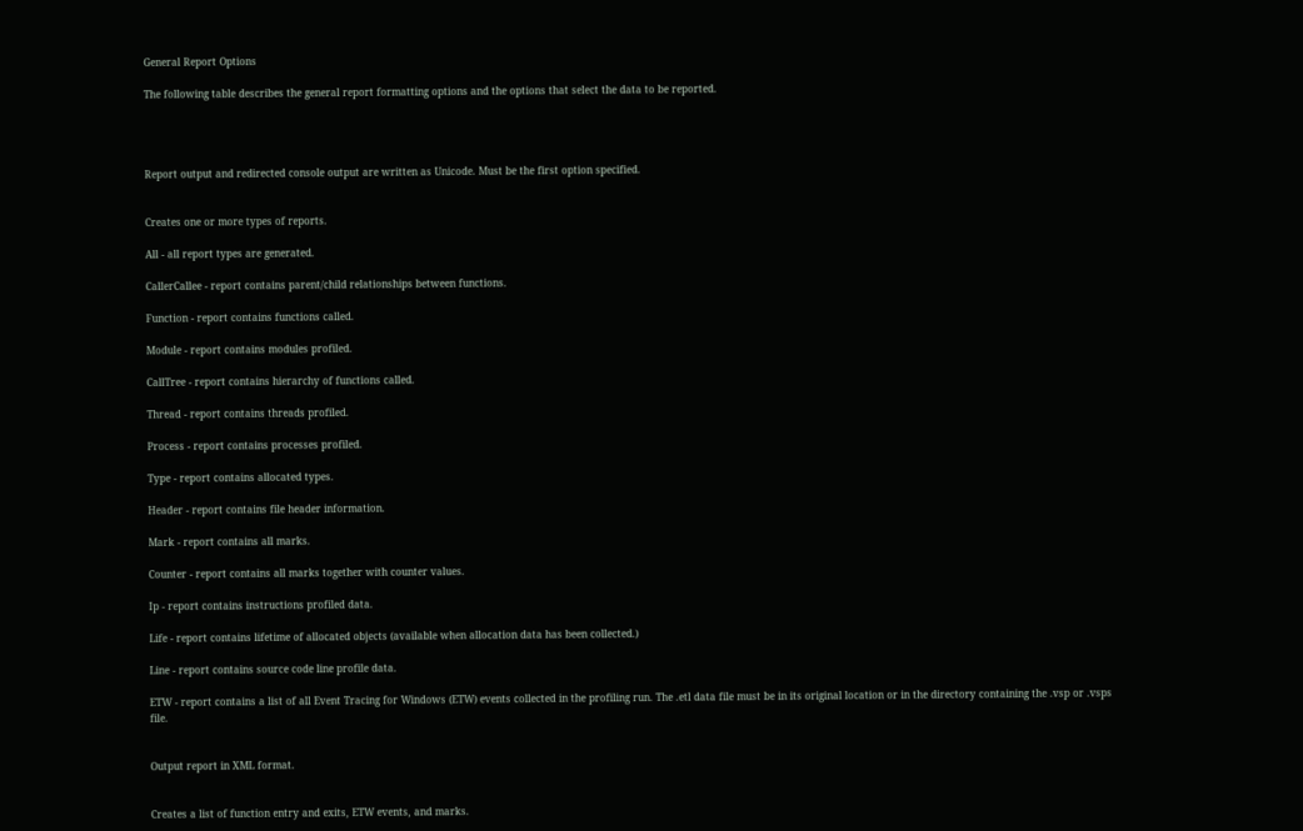General Report Options

The following table describes the general report formatting options and the options that select the data to be reported.




Report output and redirected console output are written as Unicode. Must be the first option specified.


Creates one or more types of reports.

All - all report types are generated.

CallerCallee - report contains parent/child relationships between functions.

Function - report contains functions called.

Module - report contains modules profiled.

CallTree - report contains hierarchy of functions called.

Thread - report contains threads profiled.

Process - report contains processes profiled.

Type - report contains allocated types.

Header - report contains file header information.

Mark - report contains all marks.

Counter - report contains all marks together with counter values.

Ip - report contains instructions profiled data.

Life - report contains lifetime of allocated objects (available when allocation data has been collected.)

Line - report contains source code line profile data.

ETW - report contains a list of all Event Tracing for Windows (ETW) events collected in the profiling run. The .etl data file must be in its original location or in the directory containing the .vsp or .vsps file.


Output report in XML format.


Creates a list of function entry and exits, ETW events, and marks.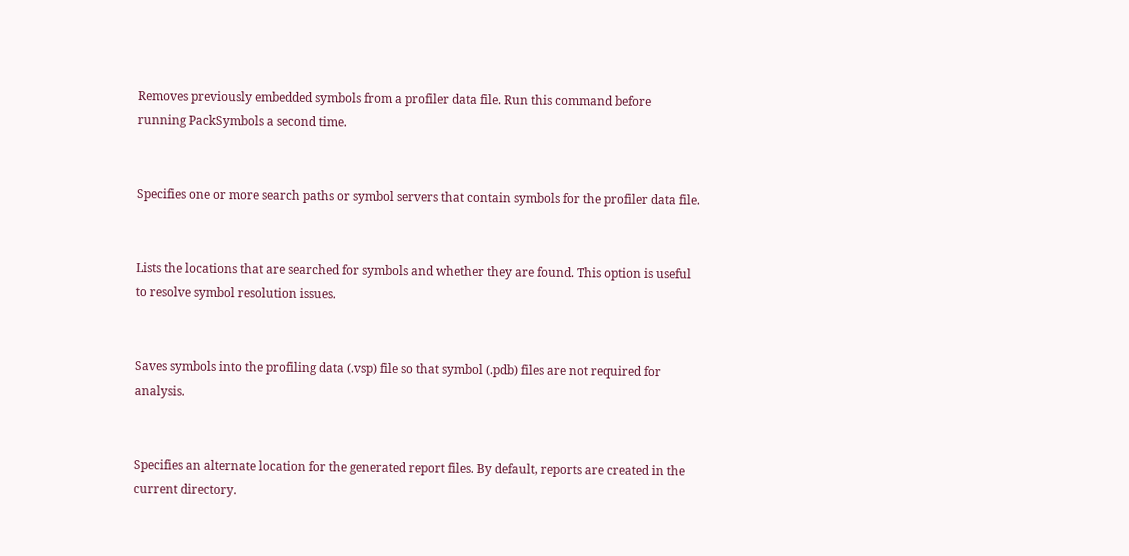Removes previously embedded symbols from a profiler data file. Run this command before running PackSymbols a second time.


Specifies one or more search paths or symbol servers that contain symbols for the profiler data file.


Lists the locations that are searched for symbols and whether they are found. This option is useful to resolve symbol resolution issues.


Saves symbols into the profiling data (.vsp) file so that symbol (.pdb) files are not required for analysis.


Specifies an alternate location for the generated report files. By default, reports are created in the current directory.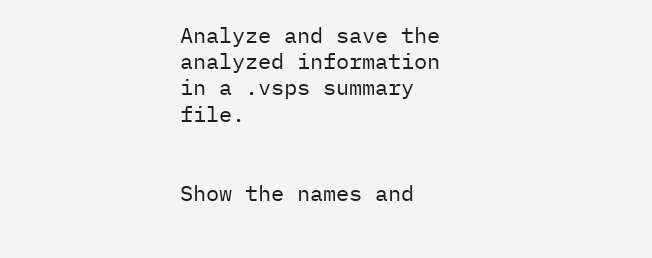Analyze and save the analyzed information in a .vsps summary file.


Show the names and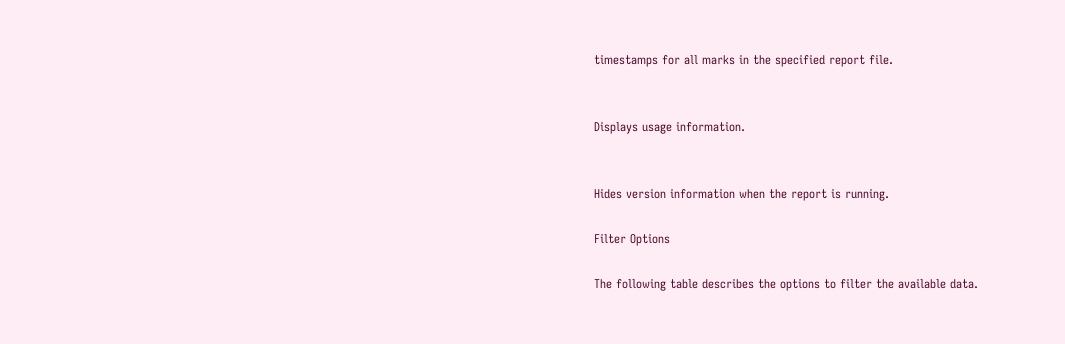timestamps for all marks in the specified report file.


Displays usage information.


Hides version information when the report is running.

Filter Options

The following table describes the options to filter the available data.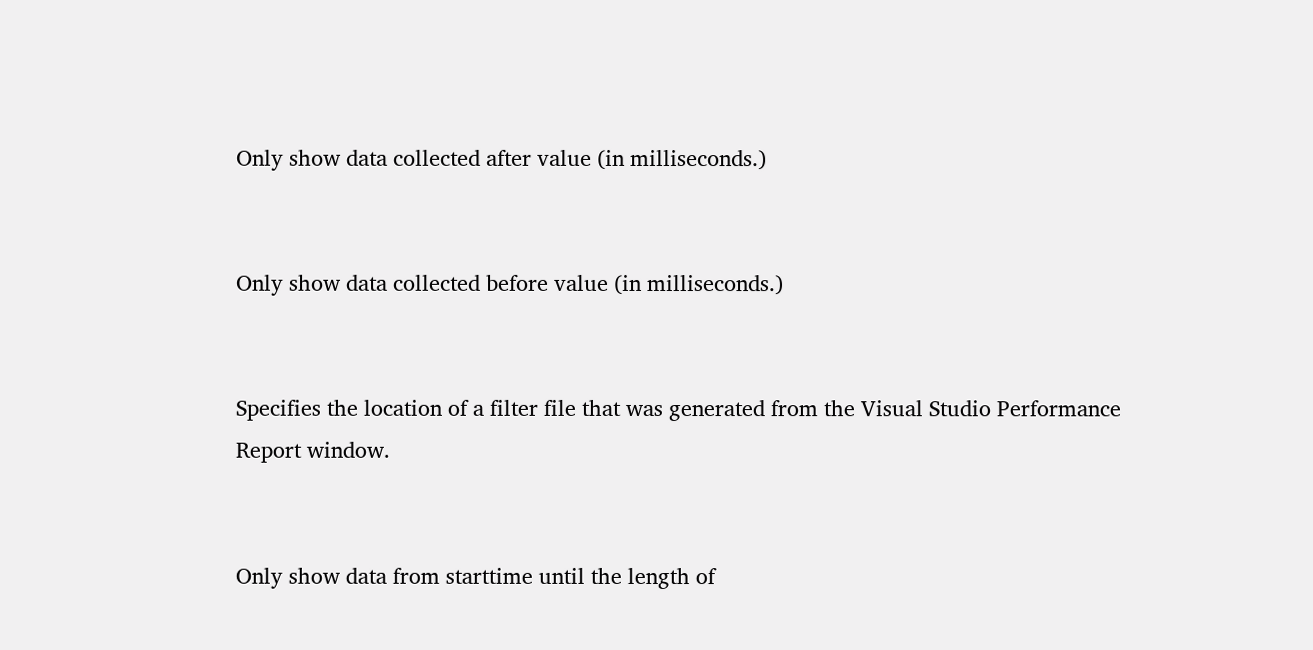Only show data collected after value (in milliseconds.)


Only show data collected before value (in milliseconds.)


Specifies the location of a filter file that was generated from the Visual Studio Performance Report window.


Only show data from starttime until the length of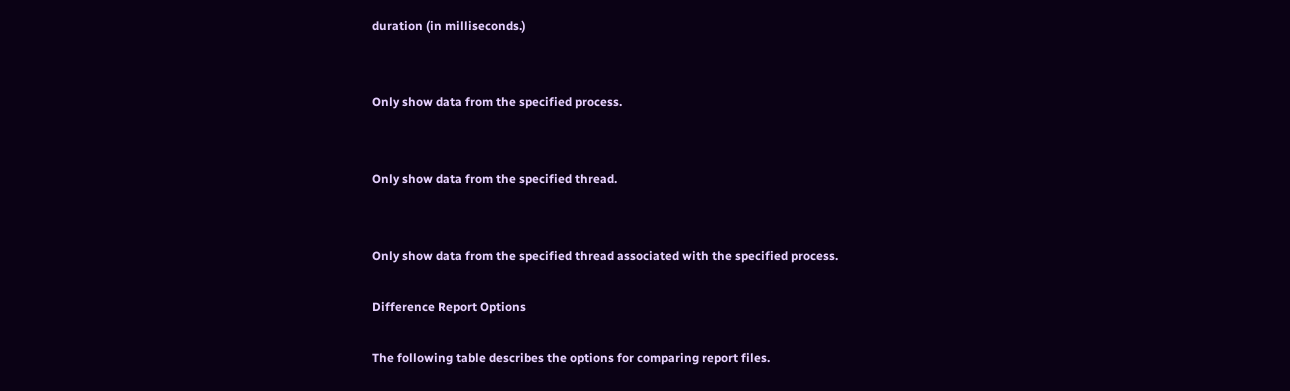duration (in milliseconds.)


Only show data from the specified process.


Only show data from the specified thread.


Only show data from the specified thread associated with the specified process.

Difference Report Options

The following table describes the options for comparing report files.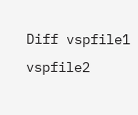Diff vspfile1 vspfile2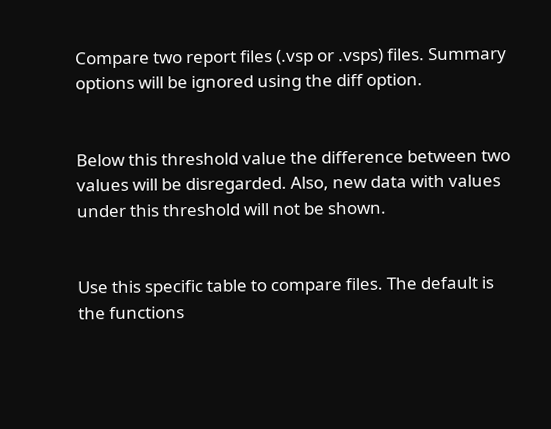Compare two report files (.vsp or .vsps) files. Summary options will be ignored using the diff option.


Below this threshold value the difference between two values will be disregarded. Also, new data with values under this threshold will not be shown.


Use this specific table to compare files. The default is the functions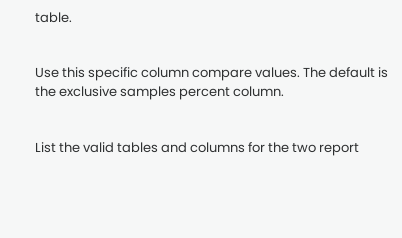table.


Use this specific column compare values. The default is the exclusive samples percent column.


List the valid tables and columns for the two report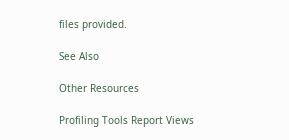files provided.

See Also

Other Resources

Profiling Tools Report Views